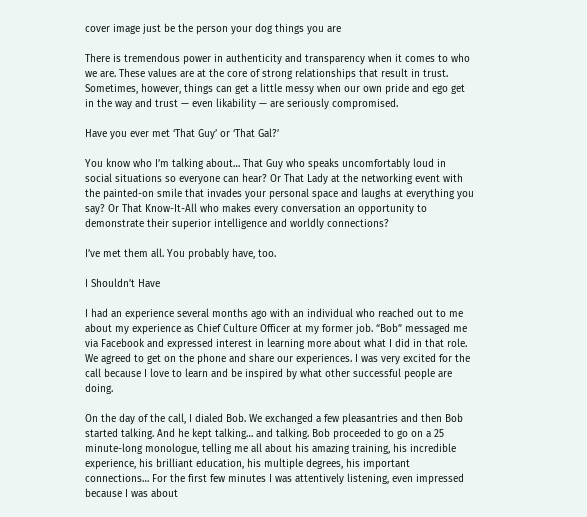cover image just be the person your dog things you are

There is tremendous power in authenticity and transparency when it comes to who we are. These values are at the core of strong relationships that result in trust. Sometimes, however, things can get a little messy when our own pride and ego get in the way and trust — even likability — are seriously compromised.

Have you ever met ‘That Guy’ or ‘That Gal?’

You know who I’m talking about… That Guy who speaks uncomfortably loud in social situations so everyone can hear? Or That Lady at the networking event with the painted-on smile that invades your personal space and laughs at everything you say? Or That Know-It-All who makes every conversation an opportunity to demonstrate their superior intelligence and worldly connections?

I’ve met them all. You probably have, too.

I Shouldn’t Have

I had an experience several months ago with an individual who reached out to me about my experience as Chief Culture Officer at my former job. “Bob” messaged me via Facebook and expressed interest in learning more about what I did in that role. We agreed to get on the phone and share our experiences. I was very excited for the call because I love to learn and be inspired by what other successful people are doing.

On the day of the call, I dialed Bob. We exchanged a few pleasantries and then Bob started talking. And he kept talking… and talking. Bob proceeded to go on a 25 minute-long monologue, telling me all about his amazing training, his incredible experience, his brilliant education, his multiple degrees, his important connections… For the first few minutes I was attentively listening, even impressed because I was about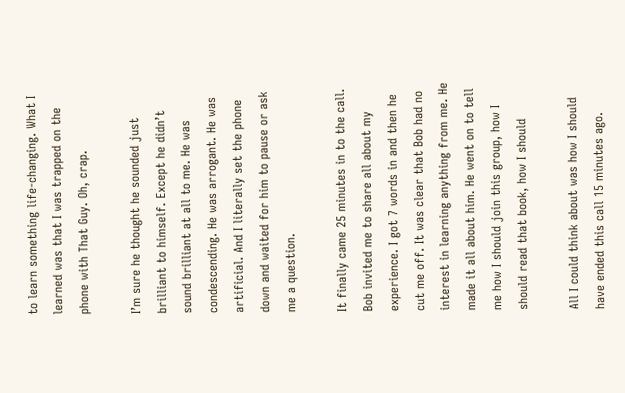to learn something life-changing. What I learned was that I was trapped on the phone with That Guy. Oh, crap.

I’m sure he thought he sounded just brilliant to himself. Except he didn’t sound brilliant at all to me. He was condescending. He was arrogant. He was artificial. And I literally set the phone down and waited for him to pause or ask me a question.

It finally came 25 minutes in to the call. Bob invited me to share all about my experience. I got 7 words in and then he cut me off. It was clear that Bob had no interest in learning anything from me. He made it all about him. He went on to tell me how I should join this group, how I should read that book, how I should

All I could think about was how I should have ended this call 15 minutes ago.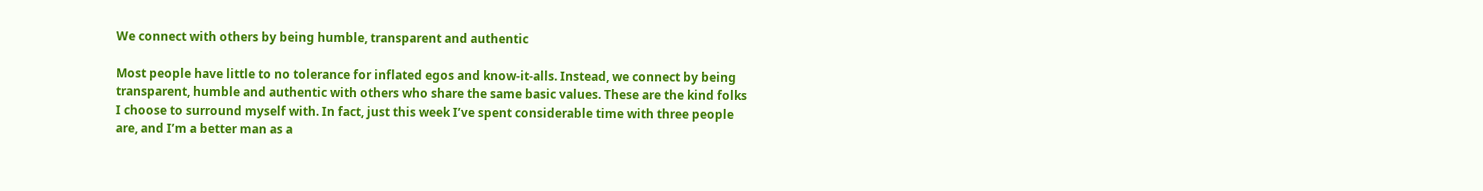We connect with others by being humble, transparent and authentic

Most people have little to no tolerance for inflated egos and know-it-alls. Instead, we connect by being transparent, humble and authentic with others who share the same basic values. These are the kind folks I choose to surround myself with. In fact, just this week I’ve spent considerable time with three people are, and I’m a better man as a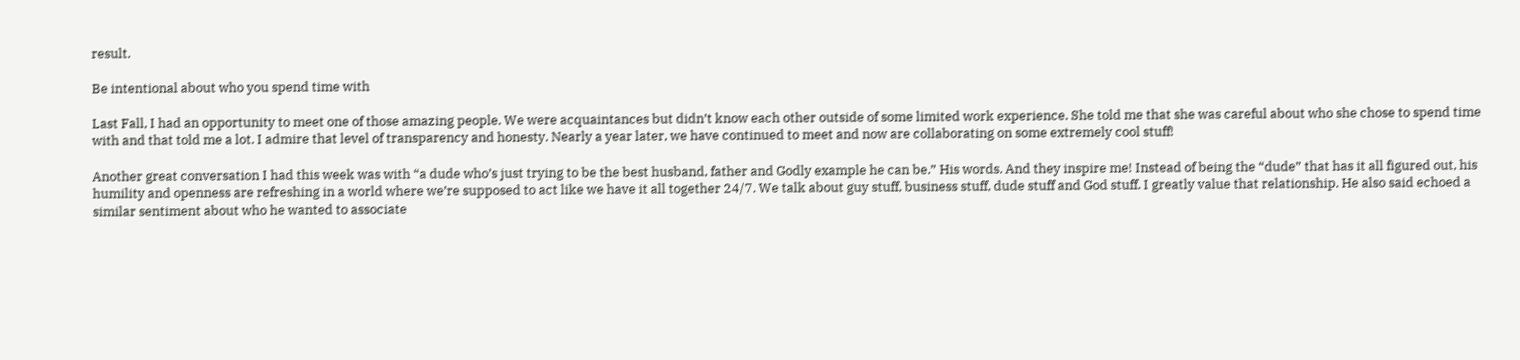result.

Be intentional about who you spend time with

Last Fall, I had an opportunity to meet one of those amazing people. We were acquaintances but didn’t know each other outside of some limited work experience. She told me that she was careful about who she chose to spend time with and that told me a lot. I admire that level of transparency and honesty. Nearly a year later, we have continued to meet and now are collaborating on some extremely cool stuff!

Another great conversation I had this week was with “a dude who’s just trying to be the best husband, father and Godly example he can be.” His words. And they inspire me! Instead of being the “dude” that has it all figured out, his humility and openness are refreshing in a world where we’re supposed to act like we have it all together 24/7. We talk about guy stuff, business stuff, dude stuff and God stuff. I greatly value that relationship. He also said echoed a similar sentiment about who he wanted to associate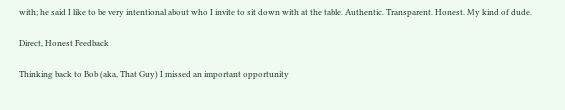with; he said I like to be very intentional about who I invite to sit down with at the table. Authentic. Transparent. Honest. My kind of dude.

Direct, Honest Feedback

Thinking back to Bob (aka, That Guy) I missed an important opportunity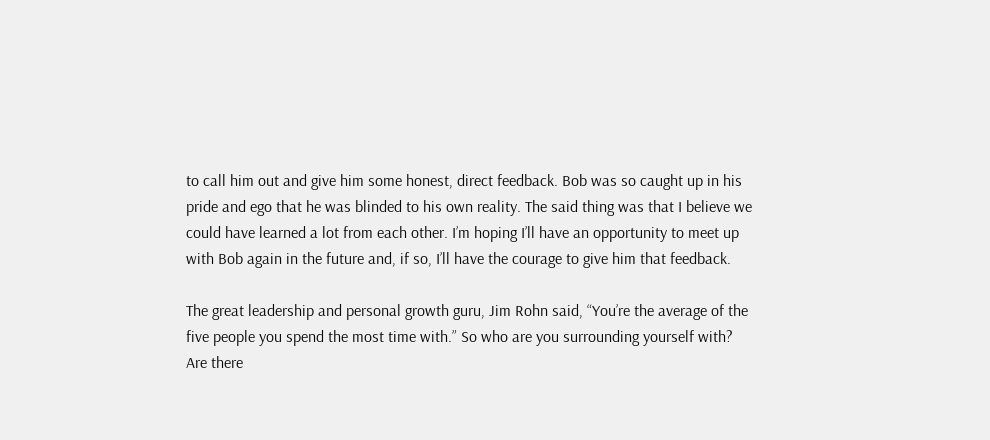to call him out and give him some honest, direct feedback. Bob was so caught up in his pride and ego that he was blinded to his own reality. The said thing was that I believe we could have learned a lot from each other. I’m hoping I’ll have an opportunity to meet up with Bob again in the future and, if so, I’ll have the courage to give him that feedback.

The great leadership and personal growth guru, Jim Rohn said, “You’re the average of the five people you spend the most time with.” So who are you surrounding yourself with? Are there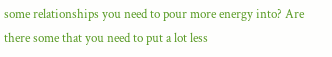some relationships you need to pour more energy into? Are there some that you need to put a lot less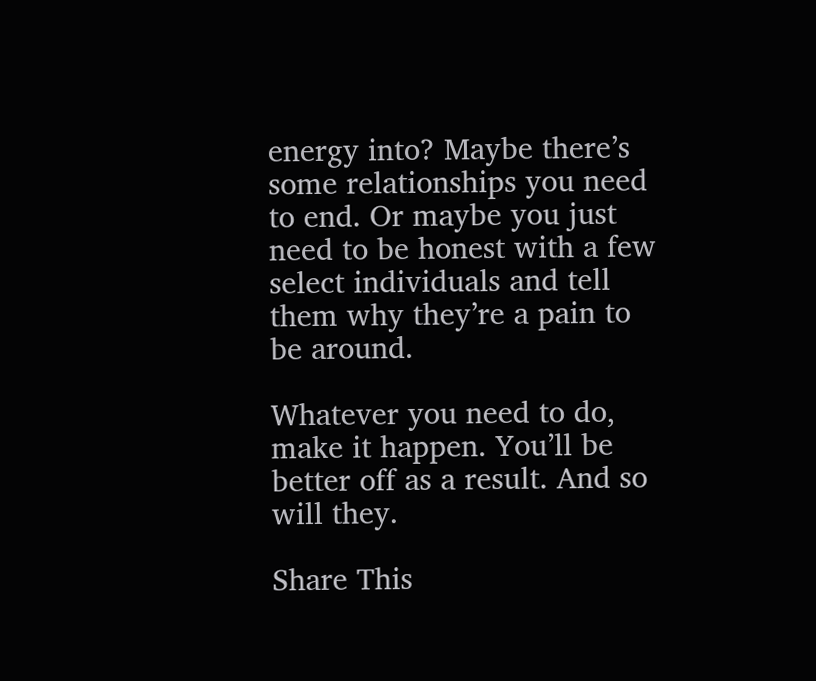energy into? Maybe there’s some relationships you need to end. Or maybe you just need to be honest with a few select individuals and tell them why they’re a pain to be around.

Whatever you need to do, make it happen. You’ll be better off as a result. And so will they.

Share This